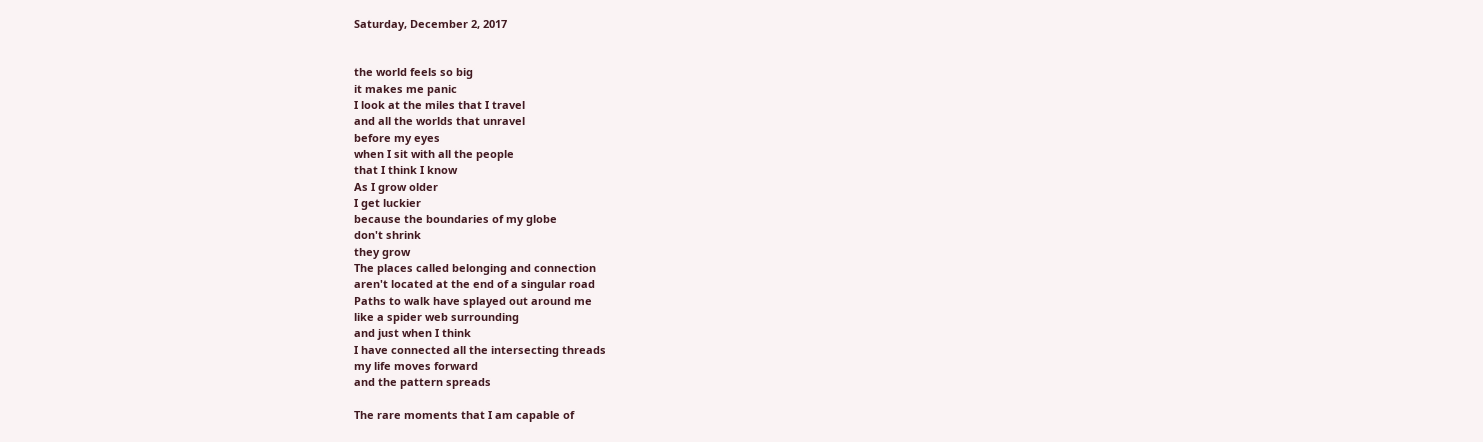Saturday, December 2, 2017


the world feels so big
it makes me panic
I look at the miles that I travel
and all the worlds that unravel
before my eyes
when I sit with all the people
that I think I know
As I grow older
I get luckier
because the boundaries of my globe
don't shrink
they grow
The places called belonging and connection
aren't located at the end of a singular road
Paths to walk have splayed out around me
like a spider web surrounding
and just when I think
I have connected all the intersecting threads
my life moves forward
and the pattern spreads

The rare moments that I am capable of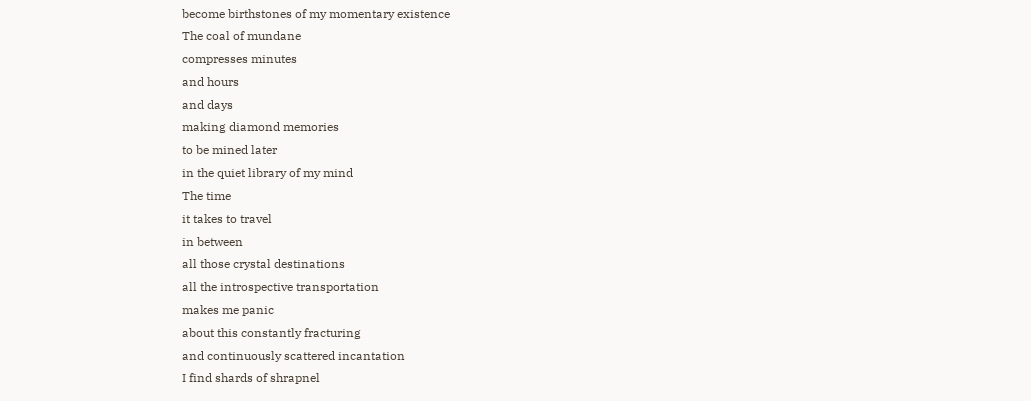become birthstones of my momentary existence
The coal of mundane
compresses minutes
and hours
and days
making diamond memories
to be mined later
in the quiet library of my mind
The time
it takes to travel
in between
all those crystal destinations
all the introspective transportation
makes me panic
about this constantly fracturing
and continuously scattered incantation
I find shards of shrapnel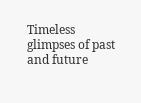Timeless glimpses of past and future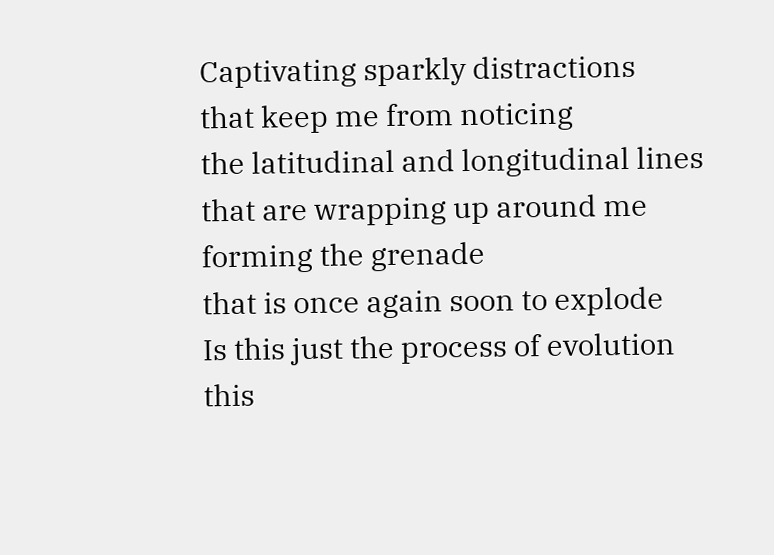Captivating sparkly distractions
that keep me from noticing
the latitudinal and longitudinal lines
that are wrapping up around me
forming the grenade
that is once again soon to explode
Is this just the process of evolution
this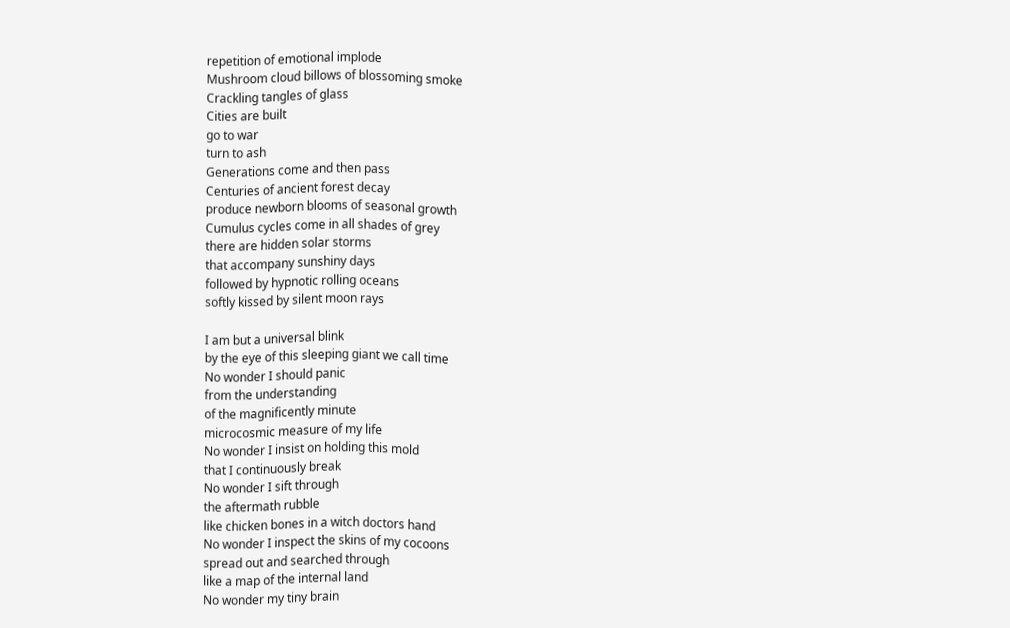repetition of emotional implode
Mushroom cloud billows of blossoming smoke
Crackling tangles of glass
Cities are built
go to war
turn to ash
Generations come and then pass
Centuries of ancient forest decay
produce newborn blooms of seasonal growth
Cumulus cycles come in all shades of grey
there are hidden solar storms
that accompany sunshiny days
followed by hypnotic rolling oceans
softly kissed by silent moon rays

I am but a universal blink
by the eye of this sleeping giant we call time
No wonder I should panic
from the understanding
of the magnificently minute
microcosmic measure of my life
No wonder I insist on holding this mold
that I continuously break
No wonder I sift through
the aftermath rubble
like chicken bones in a witch doctors hand
No wonder I inspect the skins of my cocoons
spread out and searched through
like a map of the internal land
No wonder my tiny brain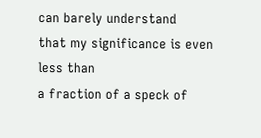can barely understand
that my significance is even less than
a fraction of a speck of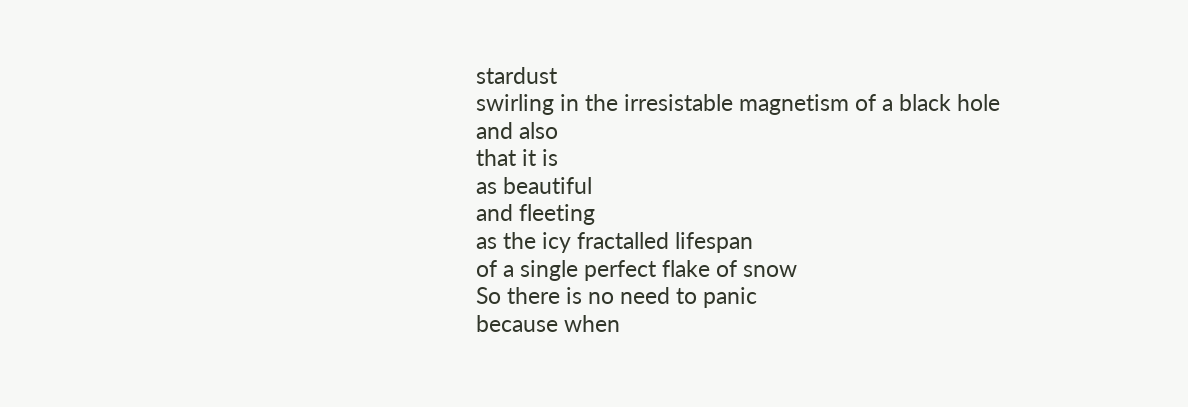stardust
swirling in the irresistable magnetism of a black hole
and also
that it is
as beautiful
and fleeting
as the icy fractalled lifespan
of a single perfect flake of snow
So there is no need to panic
because when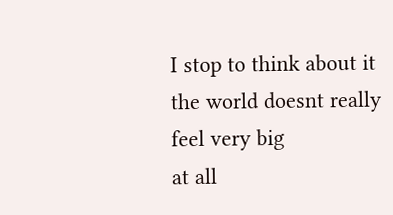I stop to think about it
the world doesnt really
feel very big
at all